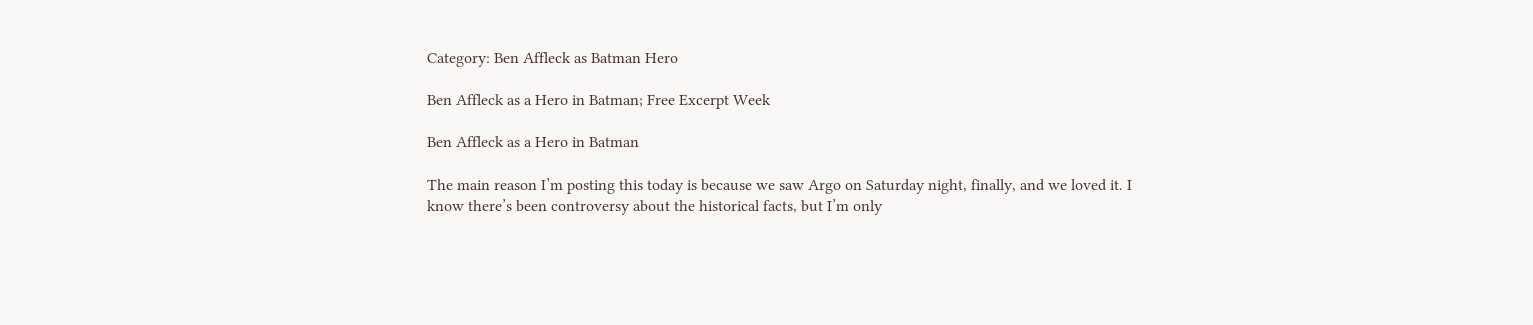Category: Ben Affleck as Batman Hero

Ben Affleck as a Hero in Batman; Free Excerpt Week

Ben Affleck as a Hero in Batman

The main reason I’m posting this today is because we saw Argo on Saturday night, finally, and we loved it. I know there’s been controversy about the historical facts, but I’m only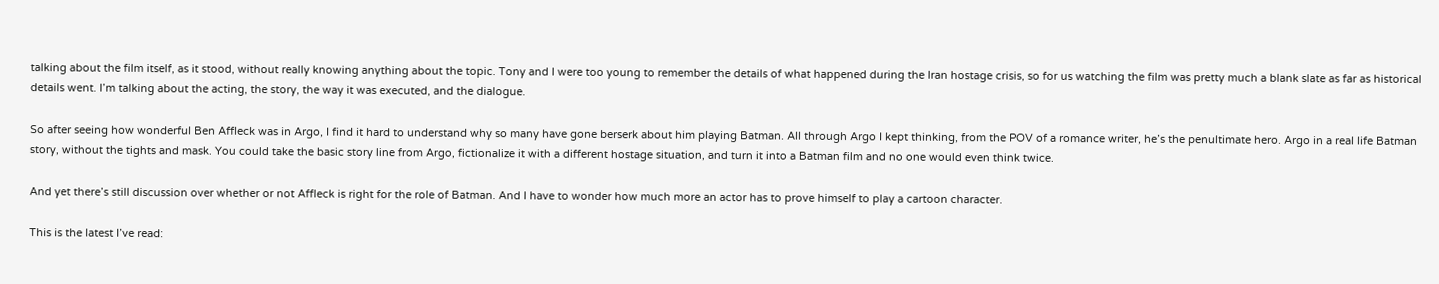talking about the film itself, as it stood, without really knowing anything about the topic. Tony and I were too young to remember the details of what happened during the Iran hostage crisis, so for us watching the film was pretty much a blank slate as far as historical details went. I’m talking about the acting, the story, the way it was executed, and the dialogue.

So after seeing how wonderful Ben Affleck was in Argo, I find it hard to understand why so many have gone berserk about him playing Batman. All through Argo I kept thinking, from the POV of a romance writer, he’s the penultimate hero. Argo in a real life Batman story, without the tights and mask. You could take the basic story line from Argo, fictionalize it with a different hostage situation, and turn it into a Batman film and no one would even think twice.

And yet there’s still discussion over whether or not Affleck is right for the role of Batman. And I have to wonder how much more an actor has to prove himself to play a cartoon character.

This is the latest I’ve read: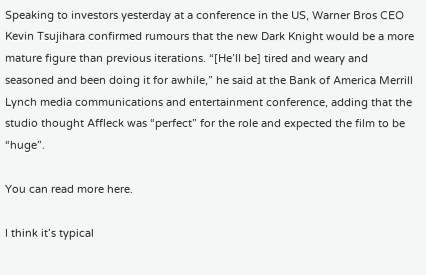Speaking to investors yesterday at a conference in the US, Warner Bros CEO Kevin Tsujihara confirmed rumours that the new Dark Knight would be a more mature figure than previous iterations. “[He’ll be] tired and weary and seasoned and been doing it for awhile,” he said at the Bank of America Merrill Lynch media communications and entertainment conference, adding that the studio thought Affleck was “perfect” for the role and expected the film to be “huge”.

You can read more here.

I think it’s typical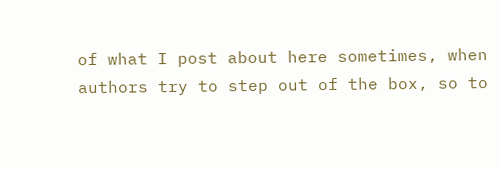of what I post about here sometimes, when authors try to step out of the box, so to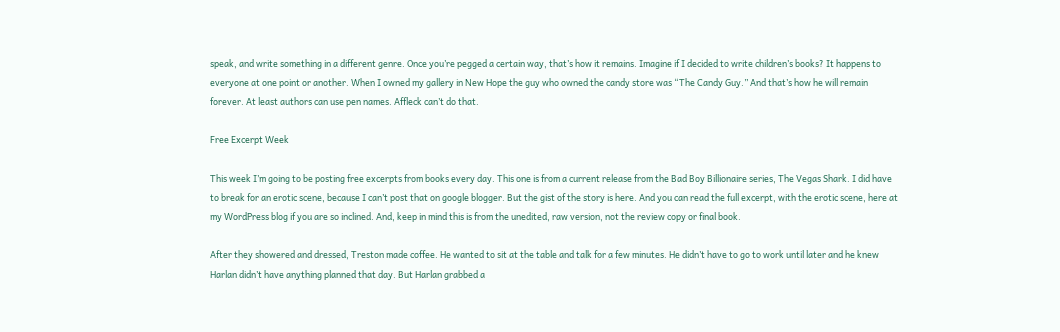speak, and write something in a different genre. Once you’re pegged a certain way, that’s how it remains. Imagine if I decided to write children’s books? It happens to everyone at one point or another. When I owned my gallery in New Hope the guy who owned the candy store was “The Candy Guy.” And that’s how he will remain forever. At least authors can use pen names. Affleck can’t do that.

Free Excerpt Week

This week I’m going to be posting free excerpts from books every day. This one is from a current release from the Bad Boy Billionaire series, The Vegas Shark. I did have to break for an erotic scene, because I can’t post that on google blogger. But the gist of the story is here. And you can read the full excerpt, with the erotic scene, here at my WordPress blog if you are so inclined. And, keep in mind this is from the unedited, raw version, not the review copy or final book.

After they showered and dressed, Treston made coffee. He wanted to sit at the table and talk for a few minutes. He didn’t have to go to work until later and he knew Harlan didn’t have anything planned that day. But Harlan grabbed a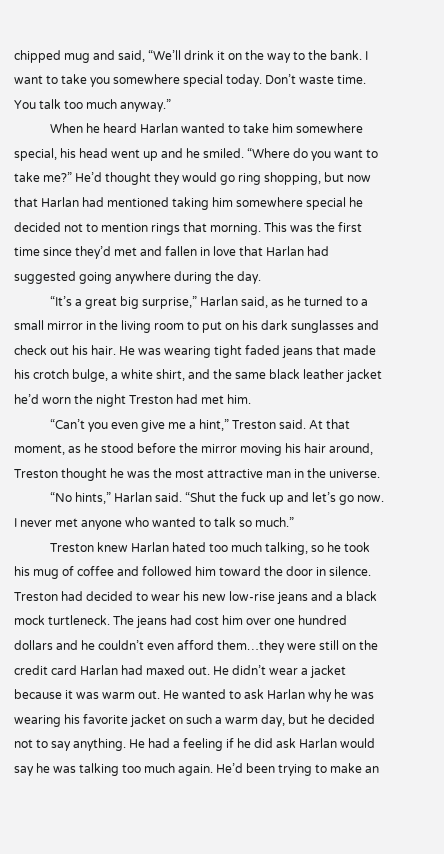chipped mug and said, “We’ll drink it on the way to the bank. I want to take you somewhere special today. Don’t waste time. You talk too much anyway.”
            When he heard Harlan wanted to take him somewhere special, his head went up and he smiled. “Where do you want to take me?” He’d thought they would go ring shopping, but now that Harlan had mentioned taking him somewhere special he decided not to mention rings that morning. This was the first time since they’d met and fallen in love that Harlan had suggested going anywhere during the day.
            “It’s a great big surprise,” Harlan said, as he turned to a small mirror in the living room to put on his dark sunglasses and check out his hair. He was wearing tight faded jeans that made his crotch bulge, a white shirt, and the same black leather jacket he’d worn the night Treston had met him.
            “Can’t you even give me a hint,” Treston said. At that moment, as he stood before the mirror moving his hair around, Treston thought he was the most attractive man in the universe.
            “No hints,” Harlan said. “Shut the fuck up and let’s go now. I never met anyone who wanted to talk so much.”
            Treston knew Harlan hated too much talking, so he took his mug of coffee and followed him toward the door in silence. Treston had decided to wear his new low-rise jeans and a black mock turtleneck. The jeans had cost him over one hundred dollars and he couldn’t even afford them…they were still on the credit card Harlan had maxed out. He didn’t wear a jacket because it was warm out. He wanted to ask Harlan why he was wearing his favorite jacket on such a warm day, but he decided not to say anything. He had a feeling if he did ask Harlan would say he was talking too much again. He’d been trying to make an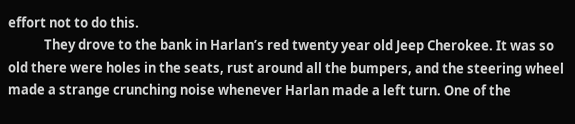effort not to do this.
            They drove to the bank in Harlan’s red twenty year old Jeep Cherokee. It was so old there were holes in the seats, rust around all the bumpers, and the steering wheel made a strange crunching noise whenever Harlan made a left turn. One of the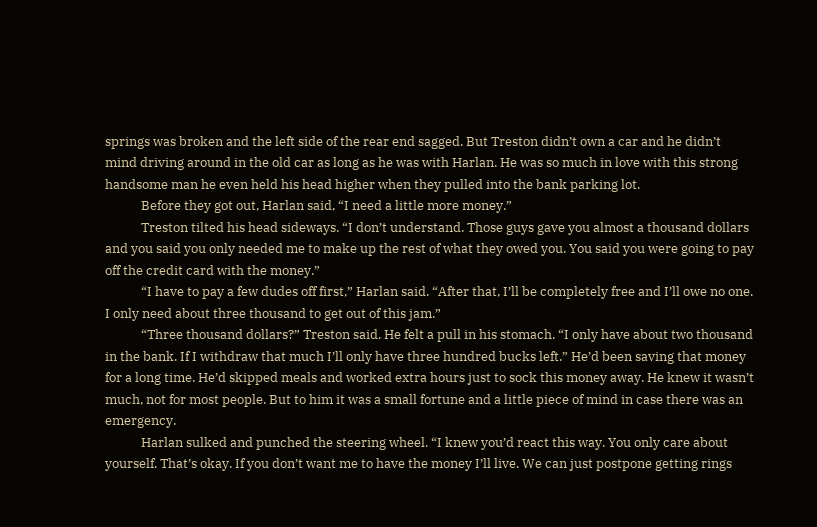springs was broken and the left side of the rear end sagged. But Treston didn’t own a car and he didn’t mind driving around in the old car as long as he was with Harlan. He was so much in love with this strong handsome man he even held his head higher when they pulled into the bank parking lot.
            Before they got out, Harlan said, “I need a little more money.”
            Treston tilted his head sideways. “I don’t understand. Those guys gave you almost a thousand dollars and you said you only needed me to make up the rest of what they owed you. You said you were going to pay off the credit card with the money.”
            “I have to pay a few dudes off first,” Harlan said. “After that, I’ll be completely free and I’ll owe no one. I only need about three thousand to get out of this jam.”
            “Three thousand dollars?” Treston said. He felt a pull in his stomach. “I only have about two thousand in the bank. If I withdraw that much I’ll only have three hundred bucks left.” He’d been saving that money for a long time. He’d skipped meals and worked extra hours just to sock this money away. He knew it wasn’t much, not for most people. But to him it was a small fortune and a little piece of mind in case there was an emergency.
            Harlan sulked and punched the steering wheel. “I knew you’d react this way. You only care about yourself. That’s okay. If you don’t want me to have the money I’ll live. We can just postpone getting rings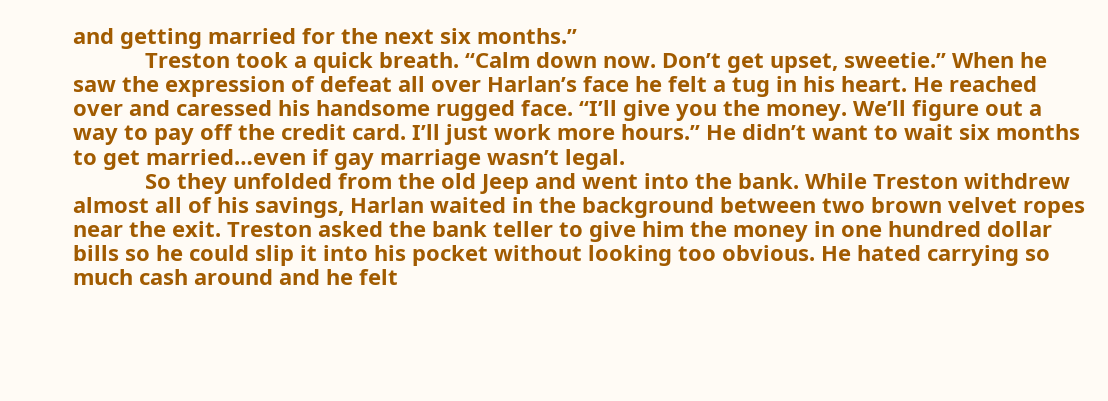and getting married for the next six months.”
            Treston took a quick breath. “Calm down now. Don’t get upset, sweetie.” When he saw the expression of defeat all over Harlan’s face he felt a tug in his heart. He reached over and caressed his handsome rugged face. “I’ll give you the money. We’ll figure out a way to pay off the credit card. I’ll just work more hours.” He didn’t want to wait six months to get married…even if gay marriage wasn’t legal.
            So they unfolded from the old Jeep and went into the bank. While Treston withdrew almost all of his savings, Harlan waited in the background between two brown velvet ropes near the exit. Treston asked the bank teller to give him the money in one hundred dollar bills so he could slip it into his pocket without looking too obvious. He hated carrying so much cash around and he felt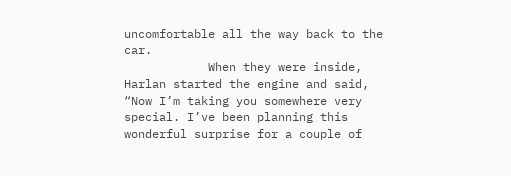uncomfortable all the way back to the car.
            When they were inside, Harlan started the engine and said, “Now I’m taking you somewhere very special. I’ve been planning this wonderful surprise for a couple of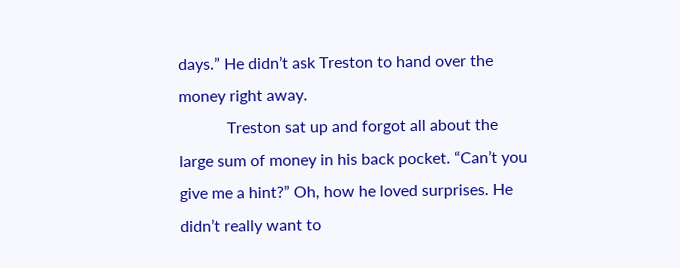days.” He didn’t ask Treston to hand over the money right away.
            Treston sat up and forgot all about the large sum of money in his back pocket. “Can’t you give me a hint?” Oh, how he loved surprises. He didn’t really want to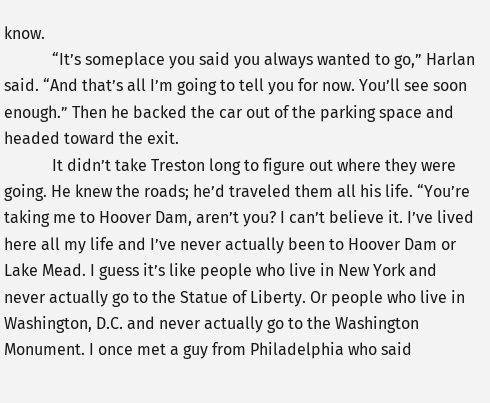know.
            “It’s someplace you said you always wanted to go,” Harlan said. “And that’s all I’m going to tell you for now. You’ll see soon enough.” Then he backed the car out of the parking space and headed toward the exit.
            It didn’t take Treston long to figure out where they were going. He knew the roads; he’d traveled them all his life. “You’re taking me to Hoover Dam, aren’t you? I can’t believe it. I’ve lived here all my life and I’ve never actually been to Hoover Dam or Lake Mead. I guess it’s like people who live in New York and never actually go to the Statue of Liberty. Or people who live in Washington, D.C. and never actually go to the Washington Monument. I once met a guy from Philadelphia who said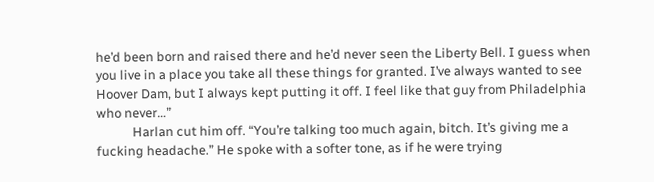he’d been born and raised there and he’d never seen the Liberty Bell. I guess when you live in a place you take all these things for granted. I’ve always wanted to see Hoover Dam, but I always kept putting it off. I feel like that guy from Philadelphia who never…”
            Harlan cut him off. “You’re talking too much again, bitch. It’s giving me a fucking headache.” He spoke with a softer tone, as if he were trying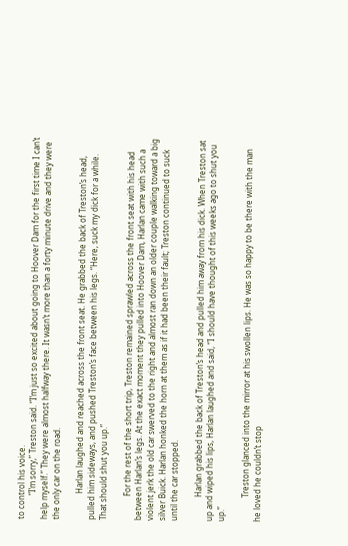to control his voice.
            “I’m sorry,” Treston said. “I’m just so excited about going to Hoover Dam for the first time I can’t help myself.” They were almost halfway there. It wasn’t more than a forty minute drive and they were the only car on the road.

             Harlan laughed and reached across the front seat. He grabbed the back of Treston’s head, pulled him sideways, and pushed Treston’s face between his legs. “Here, suck my dick for a while. That should shut you up.”

            For the rest of the short trip, Treston remained sprawled across the front seat with his head between Harlan’s legs. At the exact moment they pulled into Hoover Dam, Harlan came with such a violent jerk the old car swerved to the right and almost ran down an older couple walking toward a big silver Buick. Harlan honked the horn at them as if it had been their fault; Treston continued to suck until the car stopped.

            Harlan grabbed the back of Treston’s head and pulled him away from his dick. When Treston sat up and wiped his lips, Harlan laughed and said, “I should have thought of this weeks ago to shut you up.”

            Treston glanced into the mirror at his swollen lips. He was so happy to be there with the man he loved he couldn’t stop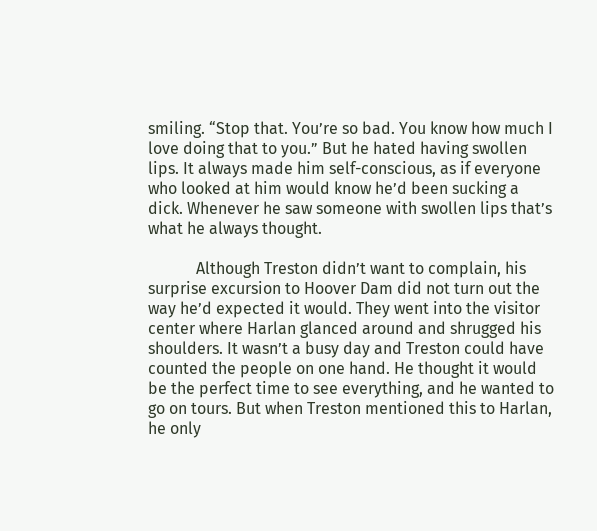smiling. “Stop that. You’re so bad. You know how much I love doing that to you.” But he hated having swollen lips. It always made him self-conscious, as if everyone who looked at him would know he’d been sucking a dick. Whenever he saw someone with swollen lips that’s what he always thought.

            Although Treston didn’t want to complain, his surprise excursion to Hoover Dam did not turn out the way he’d expected it would. They went into the visitor center where Harlan glanced around and shrugged his shoulders. It wasn’t a busy day and Treston could have counted the people on one hand. He thought it would be the perfect time to see everything, and he wanted to go on tours. But when Treston mentioned this to Harlan, he only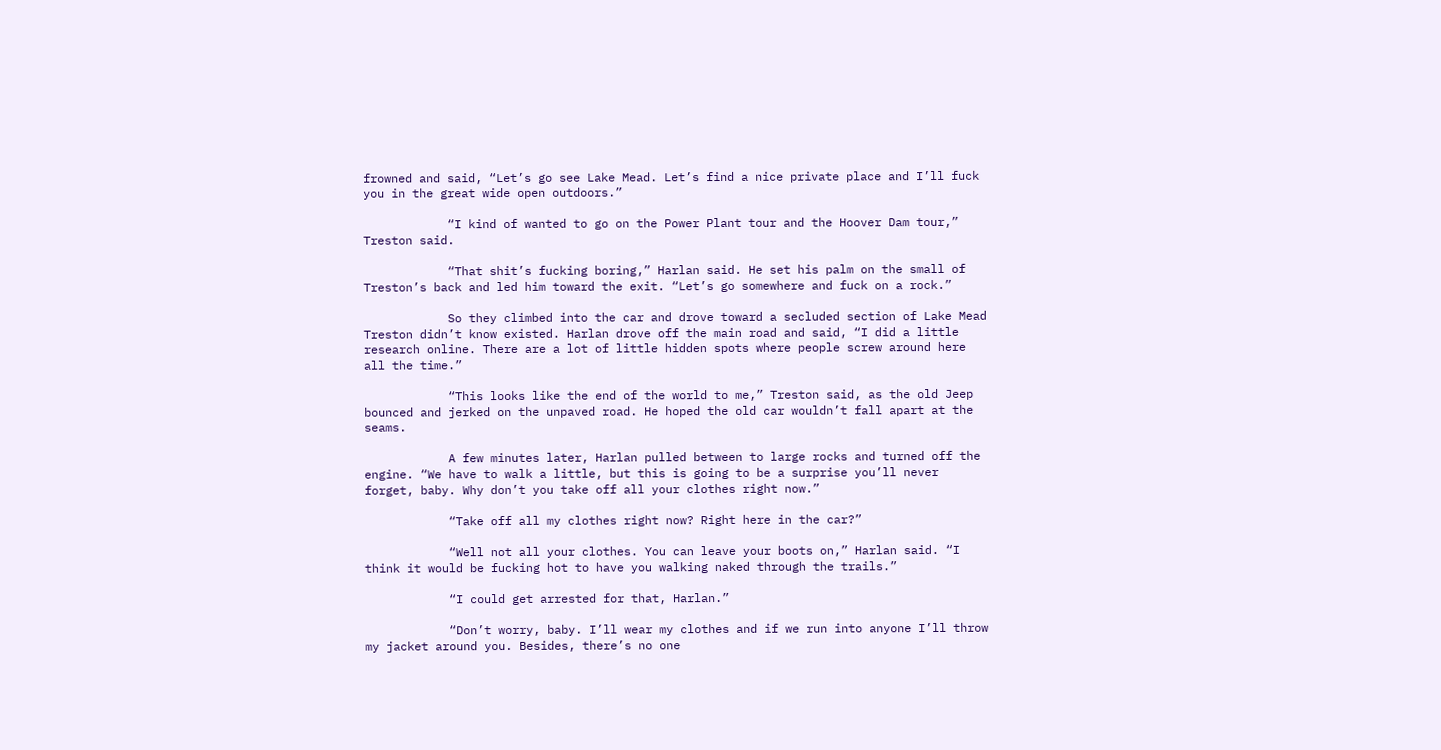frowned and said, “Let’s go see Lake Mead. Let’s find a nice private place and I’ll fuck you in the great wide open outdoors.”

            “I kind of wanted to go on the Power Plant tour and the Hoover Dam tour,” Treston said.

            “That shit’s fucking boring,” Harlan said. He set his palm on the small of Treston’s back and led him toward the exit. “Let’s go somewhere and fuck on a rock.”

            So they climbed into the car and drove toward a secluded section of Lake Mead Treston didn’t know existed. Harlan drove off the main road and said, “I did a little research online. There are a lot of little hidden spots where people screw around here all the time.”

            “This looks like the end of the world to me,” Treston said, as the old Jeep bounced and jerked on the unpaved road. He hoped the old car wouldn’t fall apart at the seams.

            A few minutes later, Harlan pulled between to large rocks and turned off the engine. “We have to walk a little, but this is going to be a surprise you’ll never forget, baby. Why don’t you take off all your clothes right now.”

            “Take off all my clothes right now? Right here in the car?”

            “Well not all your clothes. You can leave your boots on,” Harlan said. “I think it would be fucking hot to have you walking naked through the trails.”

            “I could get arrested for that, Harlan.”

            “Don’t worry, baby. I’ll wear my clothes and if we run into anyone I’ll throw my jacket around you. Besides, there’s no one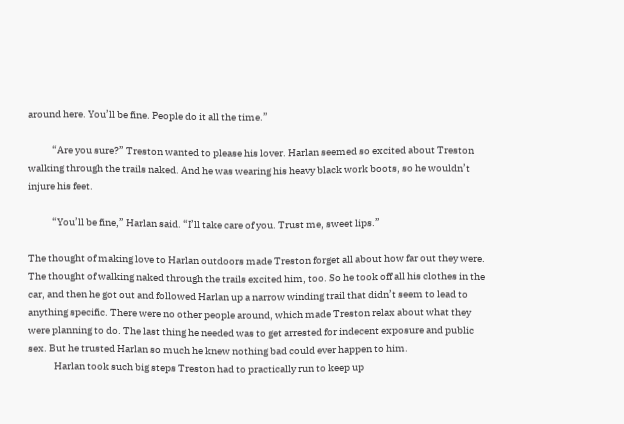around here. You’ll be fine. People do it all the time.”

            “Are you sure?” Treston wanted to please his lover. Harlan seemed so excited about Treston walking through the trails naked. And he was wearing his heavy black work boots, so he wouldn’t injure his feet.

            “You’ll be fine,” Harlan said. “I’ll take care of you. Trust me, sweet lips.”

The thought of making love to Harlan outdoors made Treston forget all about how far out they were. The thought of walking naked through the trails excited him, too. So he took off all his clothes in the car, and then he got out and followed Harlan up a narrow winding trail that didn’t seem to lead to anything specific. There were no other people around, which made Treston relax about what they were planning to do. The last thing he needed was to get arrested for indecent exposure and public sex. But he trusted Harlan so much he knew nothing bad could ever happen to him.
             Harlan took such big steps Treston had to practically run to keep up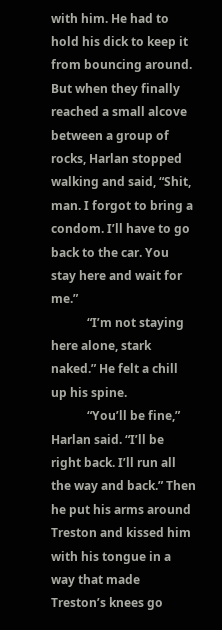with him. He had to hold his dick to keep it from bouncing around. But when they finally reached a small alcove between a group of rocks, Harlan stopped walking and said, “Shit, man. I forgot to bring a condom. I’ll have to go back to the car. You stay here and wait for me.”
            “I’m not staying here alone, stark naked.” He felt a chill up his spine.
            “You’ll be fine,” Harlan said. “I’ll be right back. I’ll run all the way and back.” Then he put his arms around Treston and kissed him with his tongue in a way that made Treston’s knees go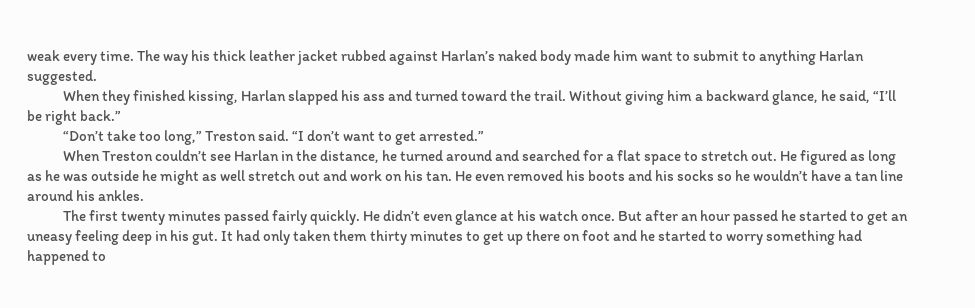weak every time. The way his thick leather jacket rubbed against Harlan’s naked body made him want to submit to anything Harlan suggested.
            When they finished kissing, Harlan slapped his ass and turned toward the trail. Without giving him a backward glance, he said, “I’ll be right back.”
            “Don’t take too long,” Treston said. “I don’t want to get arrested.”
            When Treston couldn’t see Harlan in the distance, he turned around and searched for a flat space to stretch out. He figured as long as he was outside he might as well stretch out and work on his tan. He even removed his boots and his socks so he wouldn’t have a tan line around his ankles.
            The first twenty minutes passed fairly quickly. He didn’t even glance at his watch once. But after an hour passed he started to get an uneasy feeling deep in his gut. It had only taken them thirty minutes to get up there on foot and he started to worry something had happened to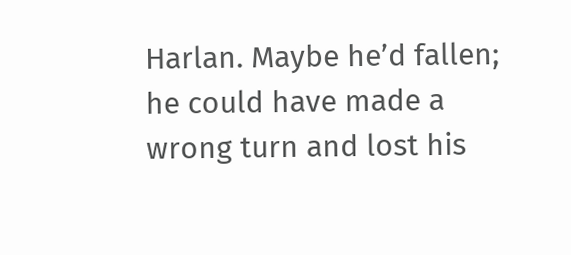Harlan. Maybe he’d fallen; he could have made a wrong turn and lost his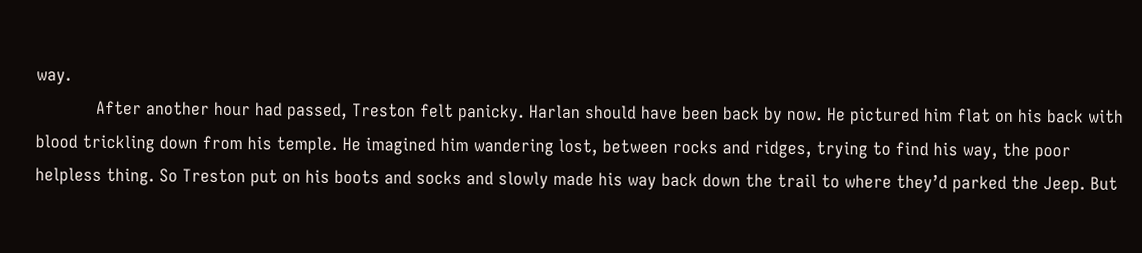way.
            After another hour had passed, Treston felt panicky. Harlan should have been back by now. He pictured him flat on his back with blood trickling down from his temple. He imagined him wandering lost, between rocks and ridges, trying to find his way, the poor helpless thing. So Treston put on his boots and socks and slowly made his way back down the trail to where they’d parked the Jeep. But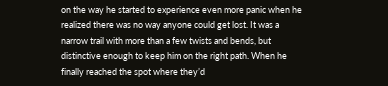on the way he started to experience even more panic when he realized there was no way anyone could get lost. It was a narrow trail with more than a few twists and bends, but distinctive enough to keep him on the right path. When he finally reached the spot where they’d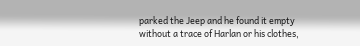parked the Jeep and he found it empty without a trace of Harlan or his clothes,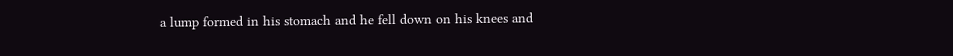a lump formed in his stomach and he fell down on his knees and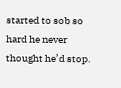started to sob so hard he never thought he’d stop.